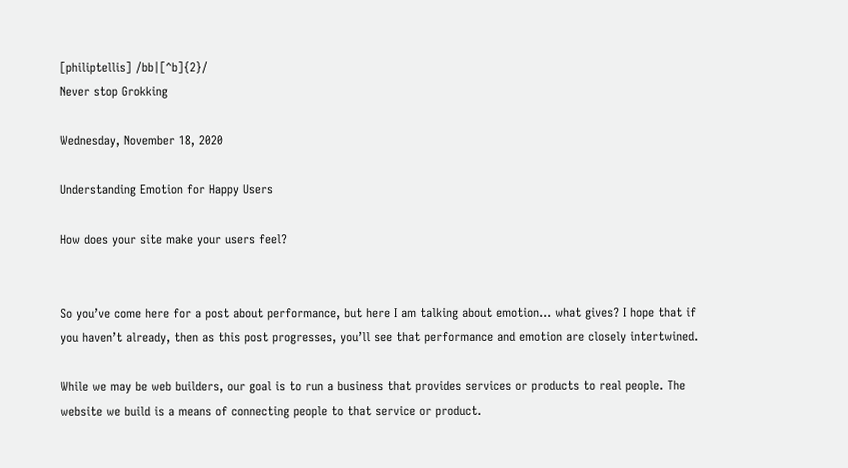[philiptellis] /bb|[^b]{2}/
Never stop Grokking

Wednesday, November 18, 2020

Understanding Emotion for Happy Users

How does your site make your users feel?


So you’ve come here for a post about performance, but here I am talking about emotion… what gives? I hope that if you haven’t already, then as this post progresses, you’ll see that performance and emotion are closely intertwined.

While we may be web builders, our goal is to run a business that provides services or products to real people. The website we build is a means of connecting people to that service or product.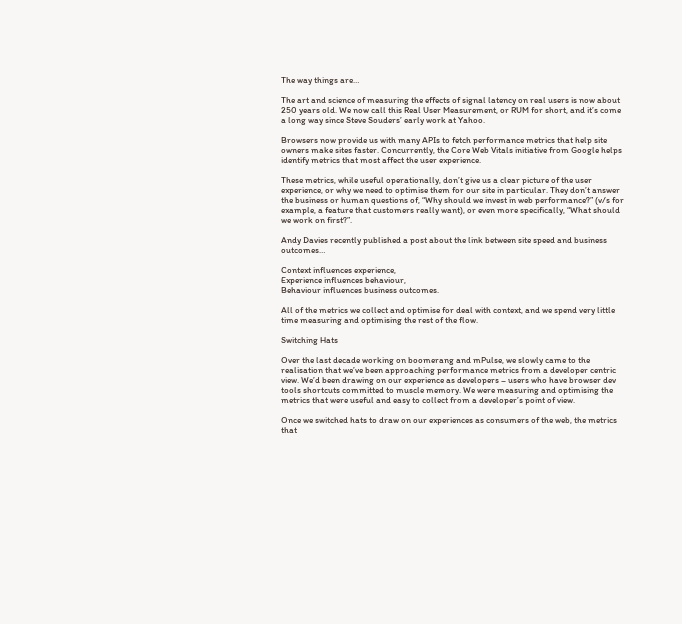The way things are…

The art and science of measuring the effects of signal latency on real users is now about 250 years old. We now call this Real User Measurement, or RUM for short, and it’s come a long way since Steve Souders’ early work at Yahoo.

Browsers now provide us with many APIs to fetch performance metrics that help site owners make sites faster. Concurrently, the Core Web Vitals initiative from Google helps identify metrics that most affect the user experience.

These metrics, while useful operationally, don’t give us a clear picture of the user experience, or why we need to optimise them for our site in particular. They don’t answer the business or human questions of, “Why should we invest in web performance?” (v/s for example, a feature that customers really want), or even more specifically, “What should we work on first?”.

Andy Davies recently published a post about the link between site speed and business outcomes…

Context influences experience,
Experience influences behaviour,
Behaviour influences business outcomes.

All of the metrics we collect and optimise for deal with context, and we spend very little time measuring and optimising the rest of the flow.

Switching Hats

Over the last decade working on boomerang and mPulse, we slowly came to the realisation that we’ve been approaching performance metrics from a developer centric view. We’d been drawing on our experience as developers – users who have browser dev tools shortcuts committed to muscle memory. We were measuring and optimising the metrics that were useful and easy to collect from a developer’s point of view.

Once we switched hats to draw on our experiences as consumers of the web, the metrics that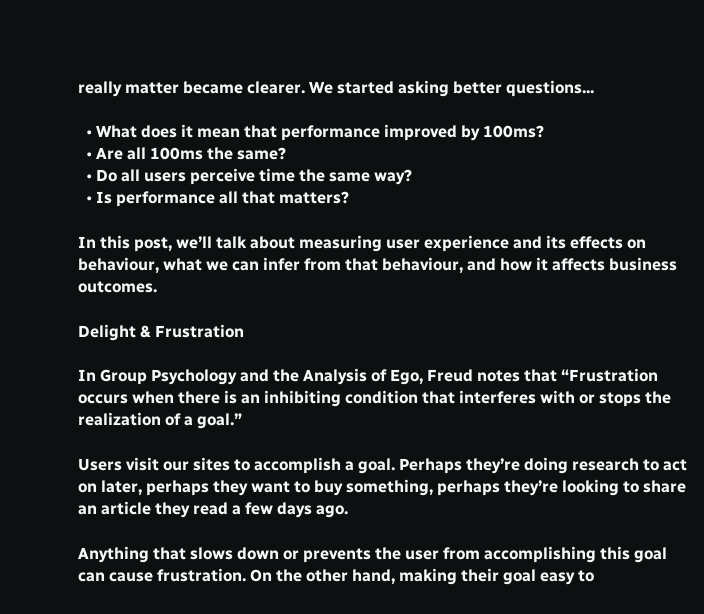really matter became clearer. We started asking better questions...

  • What does it mean that performance improved by 100ms?
  • Are all 100ms the same?
  • Do all users perceive time the same way?
  • Is performance all that matters?

In this post, we’ll talk about measuring user experience and its effects on behaviour, what we can infer from that behaviour, and how it affects business outcomes.

Delight & Frustration

In Group Psychology and the Analysis of Ego, Freud notes that “Frustration occurs when there is an inhibiting condition that interferes with or stops the realization of a goal.”

Users visit our sites to accomplish a goal. Perhaps they’re doing research to act on later, perhaps they want to buy something, perhaps they’re looking to share an article they read a few days ago.

Anything that slows down or prevents the user from accomplishing this goal can cause frustration. On the other hand, making their goal easy to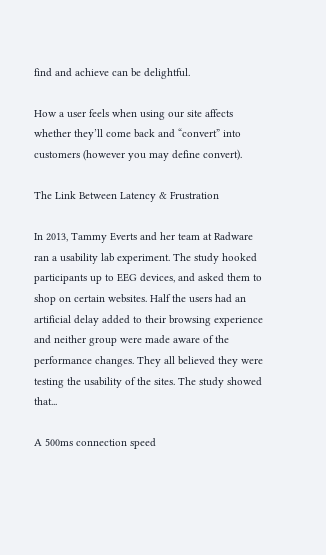find and achieve can be delightful.

How a user feels when using our site affects whether they’ll come back and “convert” into customers (however you may define convert).

The Link Between Latency & Frustration

In 2013, Tammy Everts and her team at Radware ran a usability lab experiment. The study hooked participants up to EEG devices, and asked them to shop on certain websites. Half the users had an artificial delay added to their browsing experience and neither group were made aware of the performance changes. They all believed they were testing the usability of the sites. The study showed that...

A 500ms connection speed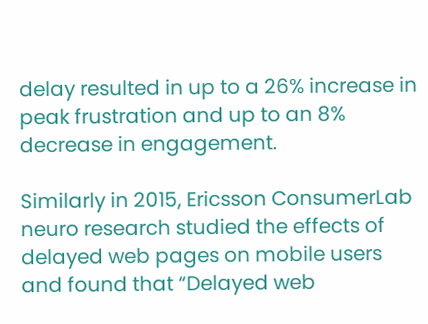delay resulted in up to a 26% increase in peak frustration and up to an 8% decrease in engagement.

Similarly in 2015, Ericsson ConsumerLab neuro research studied the effects of delayed web pages on mobile users and found that “Delayed web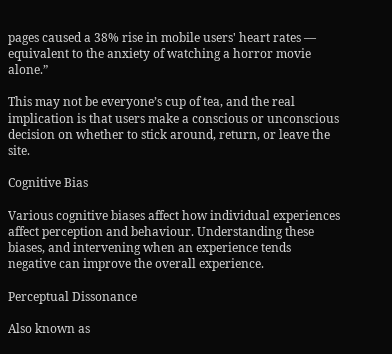pages caused a 38% rise in mobile users' heart rates — equivalent to the anxiety of watching a horror movie alone.”

This may not be everyone’s cup of tea, and the real implication is that users make a conscious or unconscious decision on whether to stick around, return, or leave the site.

Cognitive Bias

Various cognitive biases affect how individual experiences affect perception and behaviour. Understanding these biases, and intervening when an experience tends negative can improve the overall experience.

Perceptual Dissonance

Also known as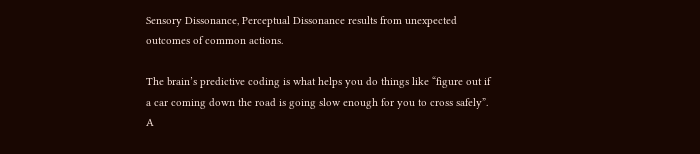Sensory Dissonance, Perceptual Dissonance results from unexpected outcomes of common actions.

The brain’s predictive coding is what helps you do things like “figure out if a car coming down the road is going slow enough for you to cross safely”. A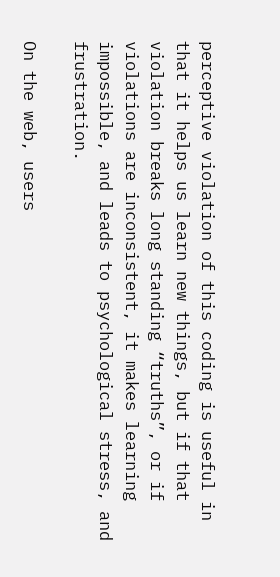perceptive violation of this coding is useful in that it helps us learn new things, but if that violation breaks long standing “truths”, or if violations are inconsistent, it makes learning impossible, and leads to psychological stress, and frustration.

On the web, users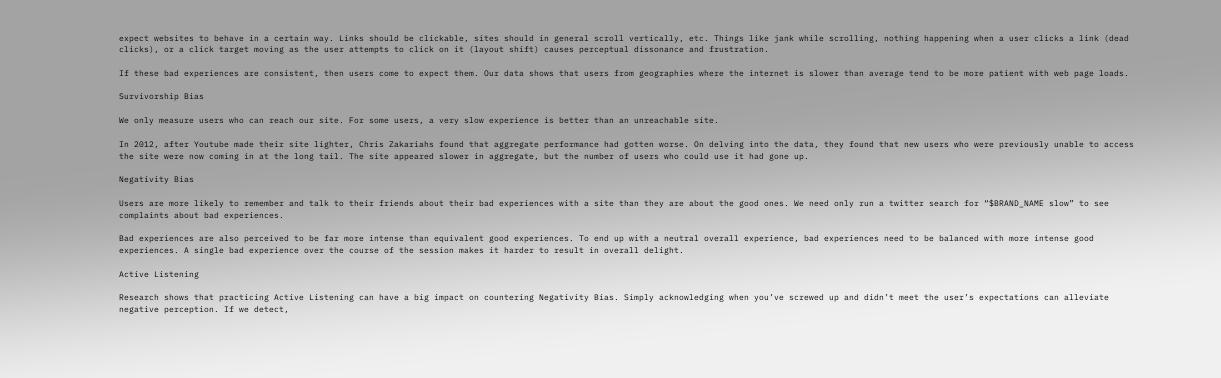expect websites to behave in a certain way. Links should be clickable, sites should in general scroll vertically, etc. Things like jank while scrolling, nothing happening when a user clicks a link (dead clicks), or a click target moving as the user attempts to click on it (layout shift) causes perceptual dissonance and frustration.

If these bad experiences are consistent, then users come to expect them. Our data shows that users from geographies where the internet is slower than average tend to be more patient with web page loads.

Survivorship Bias

We only measure users who can reach our site. For some users, a very slow experience is better than an unreachable site.

In 2012, after Youtube made their site lighter, Chris Zakariahs found that aggregate performance had gotten worse. On delving into the data, they found that new users who were previously unable to access the site were now coming in at the long tail. The site appeared slower in aggregate, but the number of users who could use it had gone up.

Negativity Bias

Users are more likely to remember and talk to their friends about their bad experiences with a site than they are about the good ones. We need only run a twitter search for “$BRAND_NAME slow” to see complaints about bad experiences.

Bad experiences are also perceived to be far more intense than equivalent good experiences. To end up with a neutral overall experience, bad experiences need to be balanced with more intense good experiences. A single bad experience over the course of the session makes it harder to result in overall delight.

Active Listening

Research shows that practicing Active Listening can have a big impact on countering Negativity Bias. Simply acknowledging when you’ve screwed up and didn’t meet the user’s expectations can alleviate negative perception. If we detect,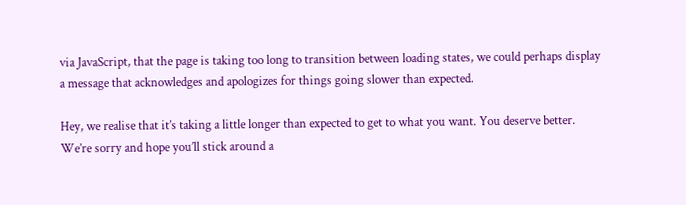via JavaScript, that the page is taking too long to transition between loading states, we could perhaps display a message that acknowledges and apologizes for things going slower than expected.

Hey, we realise that it’s taking a little longer than expected to get to what you want. You deserve better. We’re sorry and hope you’ll stick around a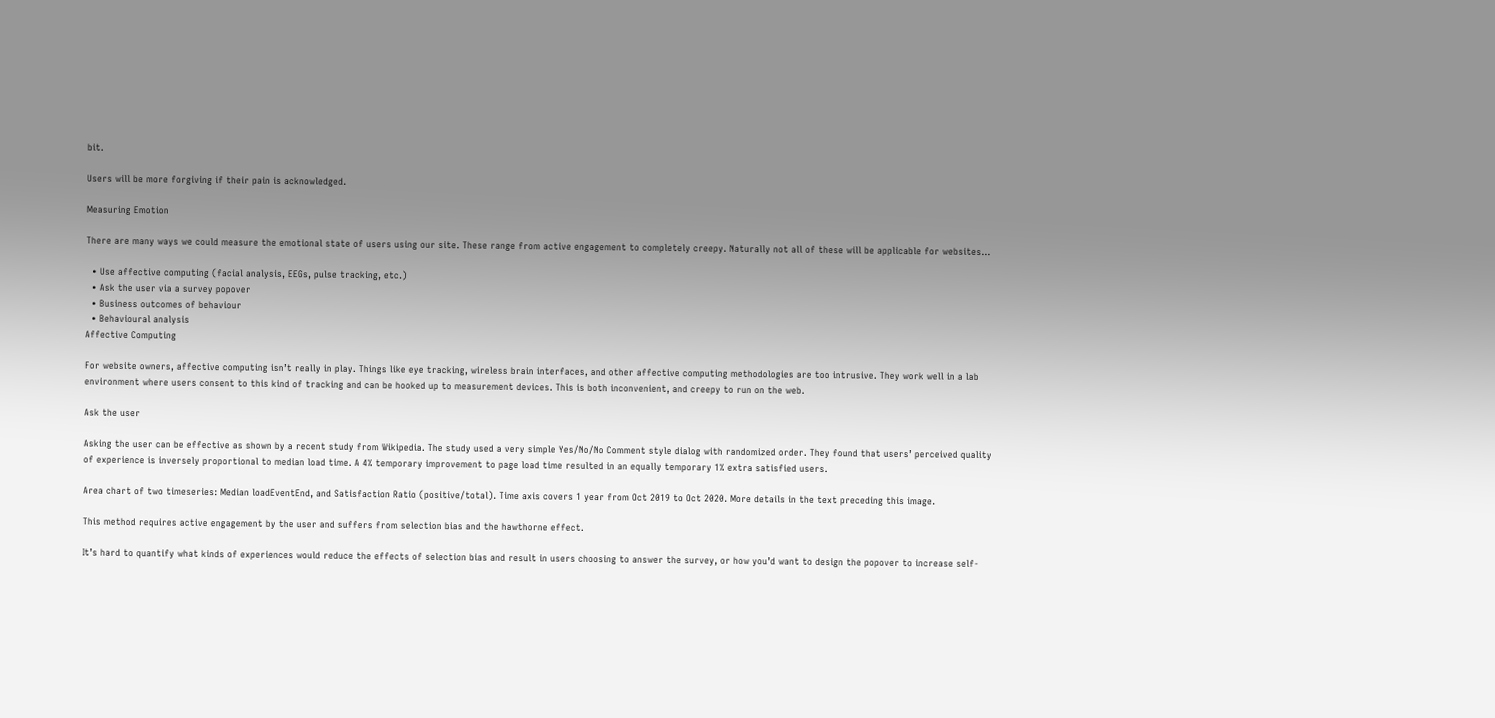bit.

Users will be more forgiving if their pain is acknowledged.

Measuring Emotion

There are many ways we could measure the emotional state of users using our site. These range from active engagement to completely creepy. Naturally not all of these will be applicable for websites...

  • Use affective computing (facial analysis, EEGs, pulse tracking, etc.)
  • Ask the user via a survey popover
  • Business outcomes of behaviour
  • Behavioural analysis
Affective Computing

For website owners, affective computing isn’t really in play. Things like eye tracking, wireless brain interfaces, and other affective computing methodologies are too intrusive. They work well in a lab environment where users consent to this kind of tracking and can be hooked up to measurement devices. This is both inconvenient, and creepy to run on the web.

Ask the user

Asking the user can be effective as shown by a recent study from Wikipedia. The study used a very simple Yes/No/No Comment style dialog with randomized order. They found that users’ perceived quality of experience is inversely proportional to median load time. A 4% temporary improvement to page load time resulted in an equally temporary 1% extra satisfied users.

Area chart of two timeseries: Median loadEventEnd, and Satisfaction Ratio (positive/total). Time axis covers 1 year from Oct 2019 to Oct 2020. More details in the text preceding this image.

This method requires active engagement by the user and suffers from selection bias and the hawthorne effect.

It’s hard to quantify what kinds of experiences would reduce the effects of selection bias and result in users choosing to answer the survey, or how you’d want to design the popover to increase self-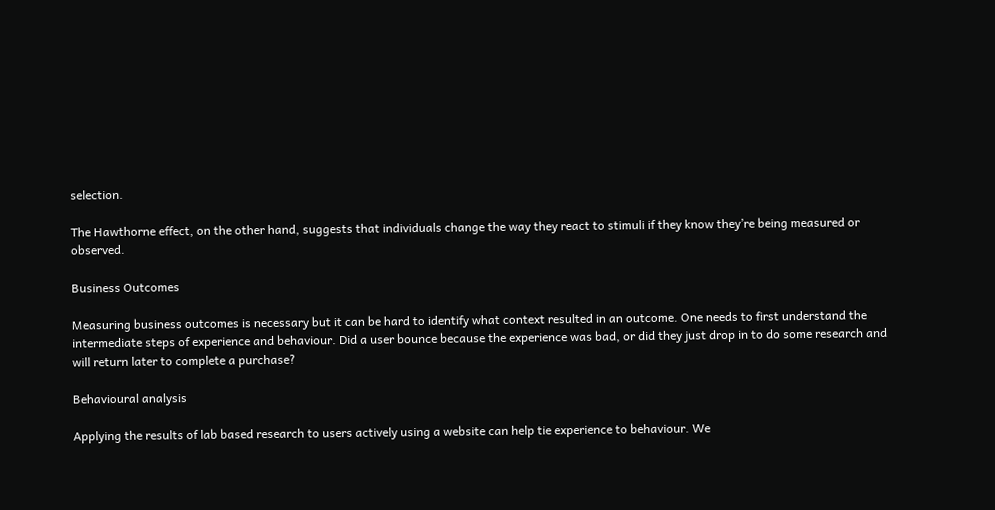selection.

The Hawthorne effect, on the other hand, suggests that individuals change the way they react to stimuli if they know they’re being measured or observed.

Business Outcomes

Measuring business outcomes is necessary but it can be hard to identify what context resulted in an outcome. One needs to first understand the intermediate steps of experience and behaviour. Did a user bounce because the experience was bad, or did they just drop in to do some research and will return later to complete a purchase?

Behavioural analysis

Applying the results of lab based research to users actively using a website can help tie experience to behaviour. We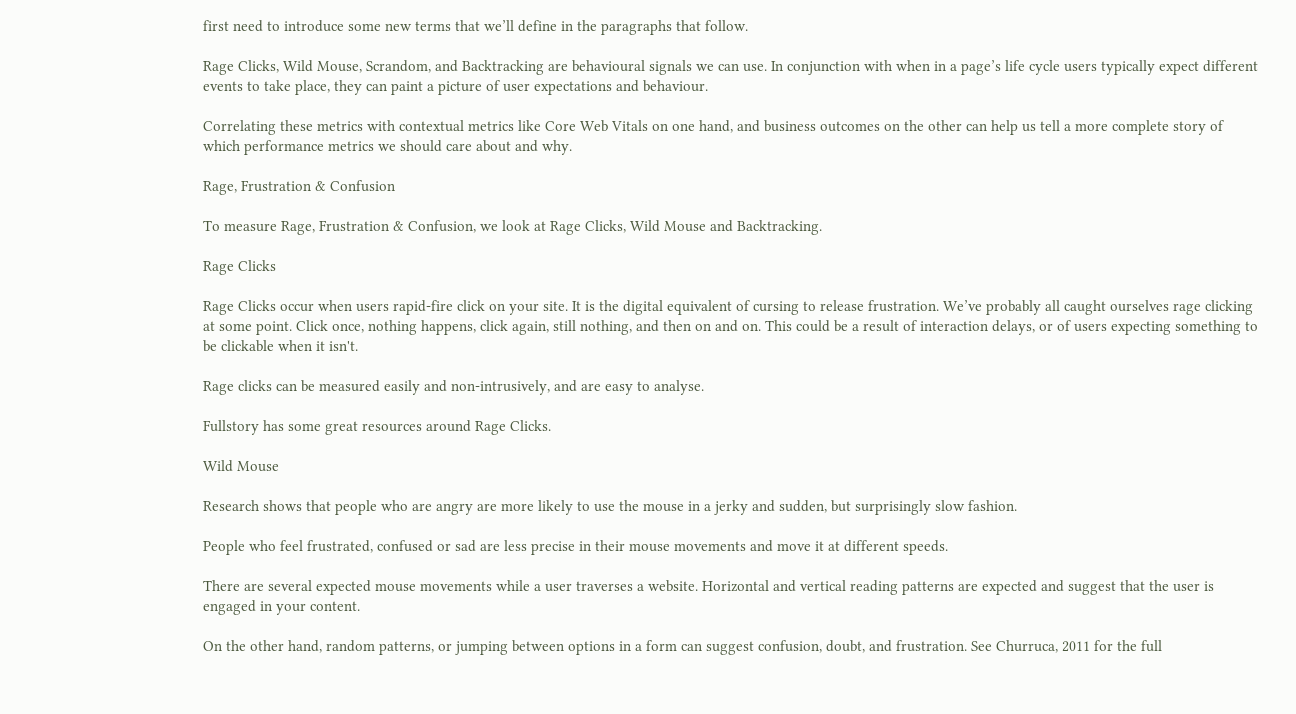first need to introduce some new terms that we’ll define in the paragraphs that follow.

Rage Clicks, Wild Mouse, Scrandom, and Backtracking are behavioural signals we can use. In conjunction with when in a page’s life cycle users typically expect different events to take place, they can paint a picture of user expectations and behaviour.

Correlating these metrics with contextual metrics like Core Web Vitals on one hand, and business outcomes on the other can help us tell a more complete story of which performance metrics we should care about and why.

Rage, Frustration & Confusion

To measure Rage, Frustration & Confusion, we look at Rage Clicks, Wild Mouse and Backtracking.

Rage Clicks

Rage Clicks occur when users rapid-fire click on your site. It is the digital equivalent of cursing to release frustration. We’ve probably all caught ourselves rage clicking at some point. Click once, nothing happens, click again, still nothing, and then on and on. This could be a result of interaction delays, or of users expecting something to be clickable when it isn't.

Rage clicks can be measured easily and non-intrusively, and are easy to analyse.

Fullstory has some great resources around Rage Clicks.

Wild Mouse

Research shows that people who are angry are more likely to use the mouse in a jerky and sudden, but surprisingly slow fashion.

People who feel frustrated, confused or sad are less precise in their mouse movements and move it at different speeds.

There are several expected mouse movements while a user traverses a website. Horizontal and vertical reading patterns are expected and suggest that the user is engaged in your content.

On the other hand, random patterns, or jumping between options in a form can suggest confusion, doubt, and frustration. See Churruca, 2011 for the full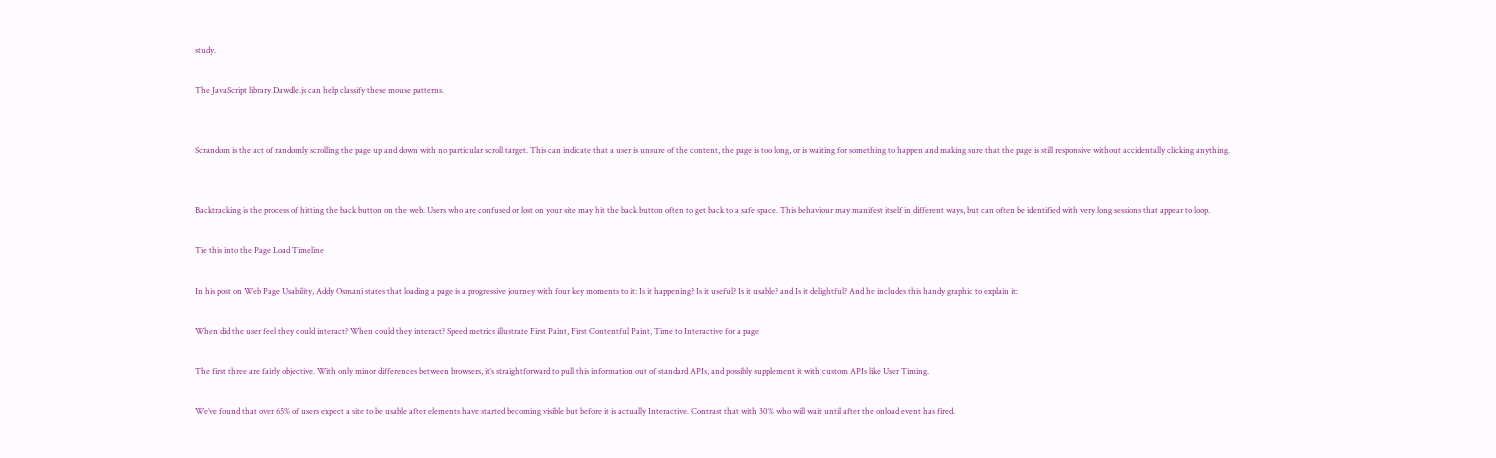study.

The JavaScript library Dawdle.js can help classify these mouse patterns.


Scrandom is the act of randomly scrolling the page up and down with no particular scroll target. This can indicate that a user is unsure of the content, the page is too long, or is waiting for something to happen and making sure that the page is still responsive without accidentally clicking anything.


Backtracking is the process of hitting the back button on the web. Users who are confused or lost on your site may hit the back button often to get back to a safe space. This behaviour may manifest itself in different ways, but can often be identified with very long sessions that appear to loop.

Tie this into the Page Load Timeline

In his post on Web Page Usability, Addy Osmani states that loading a page is a progressive journey with four key moments to it: Is it happening? Is it useful? Is it usable? and Is it delightful? And he includes this handy graphic to explain it:

When did the user feel they could interact? When could they interact? Speed metrics illustrate First Paint, First Contentful Paint, Time to Interactive for a page

The first three are fairly objective. With only minor differences between browsers, it’s straightforward to pull this information out of standard APIs, and possibly supplement it with custom APIs like User Timing.

We’ve found that over 65% of users expect a site to be usable after elements have started becoming visible but before it is actually Interactive. Contrast that with 30% who will wait until after the onload event has fired.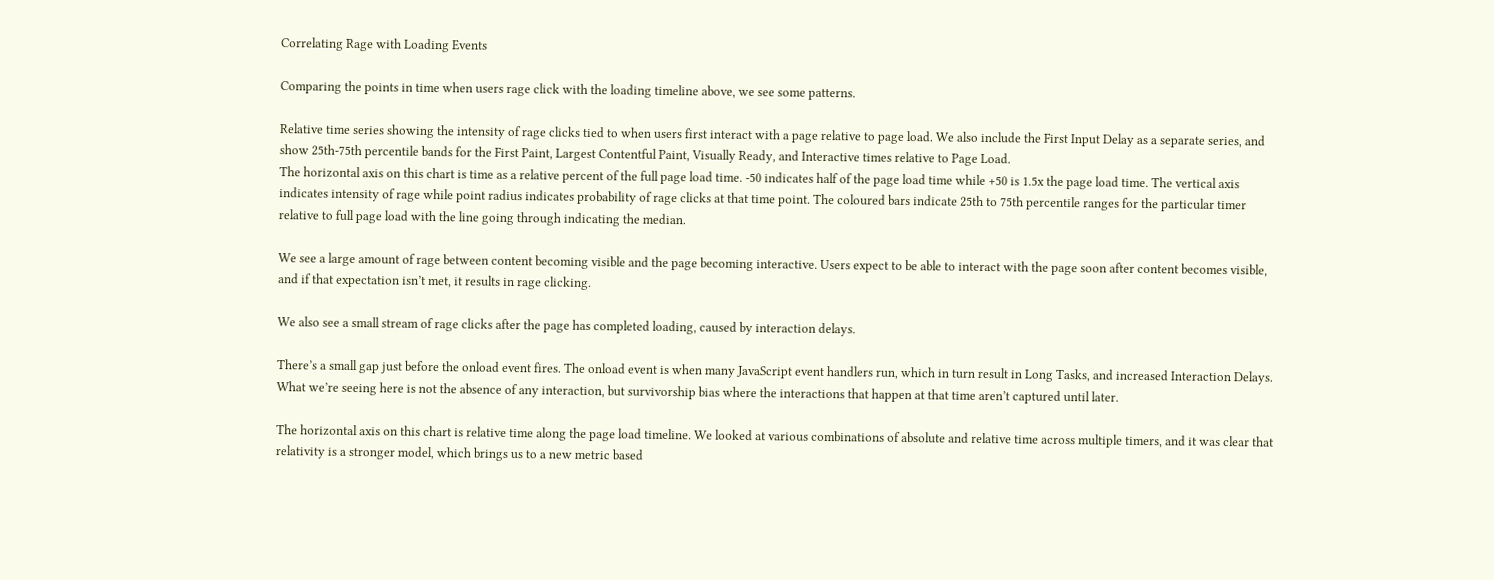Correlating Rage with Loading Events

Comparing the points in time when users rage click with the loading timeline above, we see some patterns.

Relative time series showing the intensity of rage clicks tied to when users first interact with a page relative to page load. We also include the First Input Delay as a separate series, and show 25th-75th percentile bands for the First Paint, Largest Contentful Paint, Visually Ready, and Interactive times relative to Page Load.
The horizontal axis on this chart is time as a relative percent of the full page load time. -50 indicates half of the page load time while +50 is 1.5x the page load time. The vertical axis indicates intensity of rage while point radius indicates probability of rage clicks at that time point. The coloured bars indicate 25th to 75th percentile ranges for the particular timer relative to full page load with the line going through indicating the median.

We see a large amount of rage between content becoming visible and the page becoming interactive. Users expect to be able to interact with the page soon after content becomes visible, and if that expectation isn’t met, it results in rage clicking.

We also see a small stream of rage clicks after the page has completed loading, caused by interaction delays.

There’s a small gap just before the onload event fires. The onload event is when many JavaScript event handlers run, which in turn result in Long Tasks, and increased Interaction Delays. What we’re seeing here is not the absence of any interaction, but survivorship bias where the interactions that happen at that time aren’t captured until later.

The horizontal axis on this chart is relative time along the page load timeline. We looked at various combinations of absolute and relative time across multiple timers, and it was clear that relativity is a stronger model, which brings us to a new metric based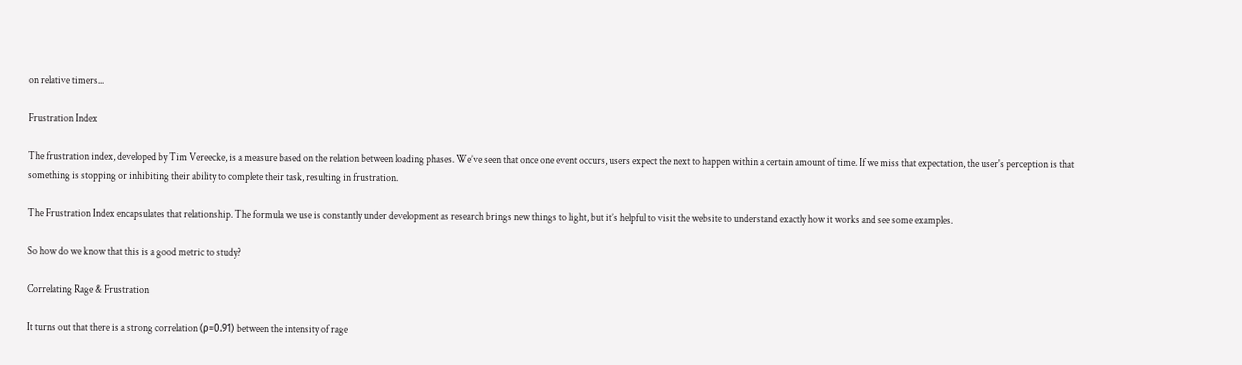on relative timers...

Frustration Index

The frustration index, developed by Tim Vereecke, is a measure based on the relation between loading phases. We’ve seen that once one event occurs, users expect the next to happen within a certain amount of time. If we miss that expectation, the user's perception is that something is stopping or inhibiting their ability to complete their task, resulting in frustration.

The Frustration Index encapsulates that relationship. The formula we use is constantly under development as research brings new things to light, but it’s helpful to visit the website to understand exactly how it works and see some examples.

So how do we know that this is a good metric to study?

Correlating Rage & Frustration

It turns out that there is a strong correlation (ρ=0.91) between the intensity of rage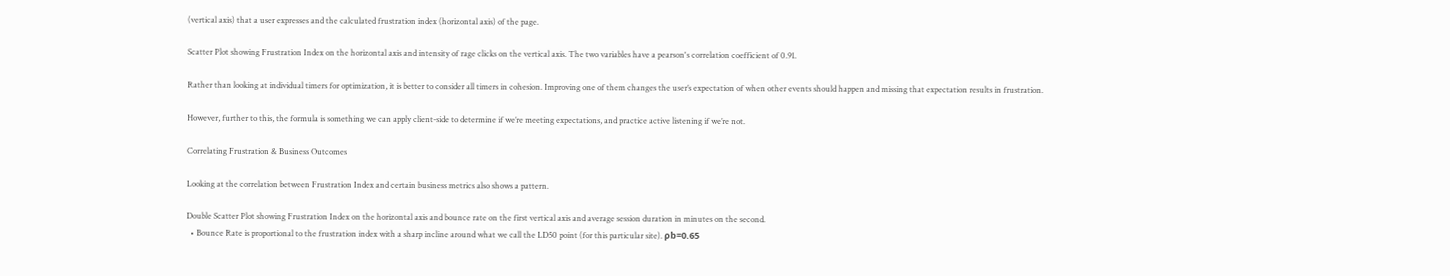(vertical axis) that a user expresses and the calculated frustration index (horizontal axis) of the page.

Scatter Plot showing Frustration Index on the horizontal axis and intensity of rage clicks on the vertical axis. The two variables have a pearson's correlation coefficient of 0.91.

Rather than looking at individual timers for optimization, it is better to consider all timers in cohesion. Improving one of them changes the user’s expectation of when other events should happen and missing that expectation results in frustration.

However, further to this, the formula is something we can apply client-side to determine if we’re meeting expectations, and practice active listening if we’re not.

Correlating Frustration & Business Outcomes

Looking at the correlation between Frustration Index and certain business metrics also shows a pattern.

Double Scatter Plot showing Frustration Index on the horizontal axis and bounce rate on the first vertical axis and average session duration in minutes on the second.
  • Bounce Rate is proportional to the frustration index with a sharp incline around what we call the LD50 point (for this particular site). ρb=0.65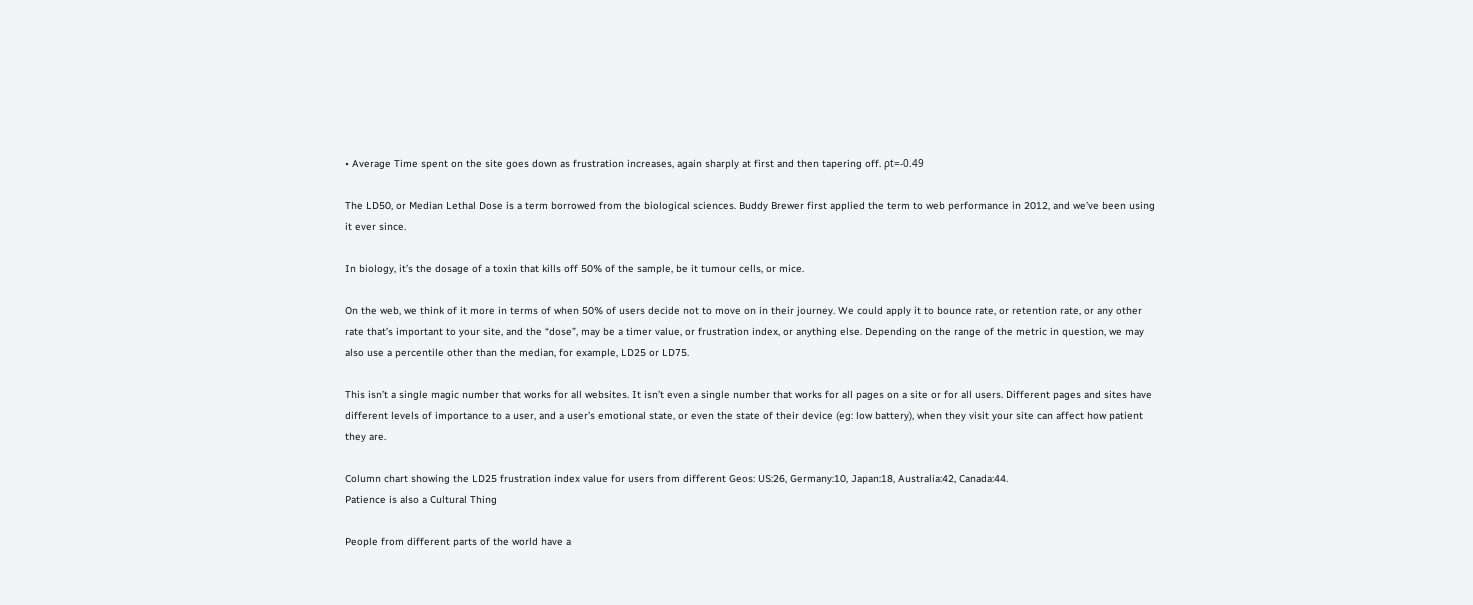• Average Time spent on the site goes down as frustration increases, again sharply at first and then tapering off. ρt=-0.49

The LD50, or Median Lethal Dose is a term borrowed from the biological sciences. Buddy Brewer first applied the term to web performance in 2012, and we’ve been using it ever since.

In biology, it’s the dosage of a toxin that kills off 50% of the sample, be it tumour cells, or mice.

On the web, we think of it more in terms of when 50% of users decide not to move on in their journey. We could apply it to bounce rate, or retention rate, or any other rate that’s important to your site, and the “dose”, may be a timer value, or frustration index, or anything else. Depending on the range of the metric in question, we may also use a percentile other than the median, for example, LD25 or LD75.

This isn’t a single magic number that works for all websites. It isn’t even a single number that works for all pages on a site or for all users. Different pages and sites have different levels of importance to a user, and a user’s emotional state, or even the state of their device (eg: low battery), when they visit your site can affect how patient they are.

Column chart showing the LD25 frustration index value for users from different Geos: US:26, Germany:10, Japan:18, Australia:42, Canada:44.
Patience is also a Cultural Thing

People from different parts of the world have a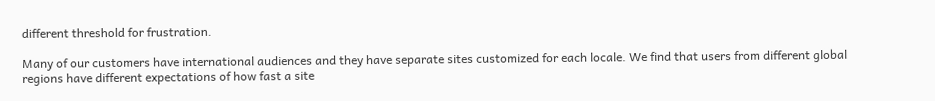different threshold for frustration.

Many of our customers have international audiences and they have separate sites customized for each locale. We find that users from different global regions have different expectations of how fast a site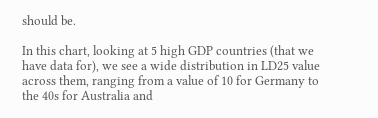should be.

In this chart, looking at 5 high GDP countries (that we have data for), we see a wide distribution in LD25 value across them, ranging from a value of 10 for Germany to the 40s for Australia and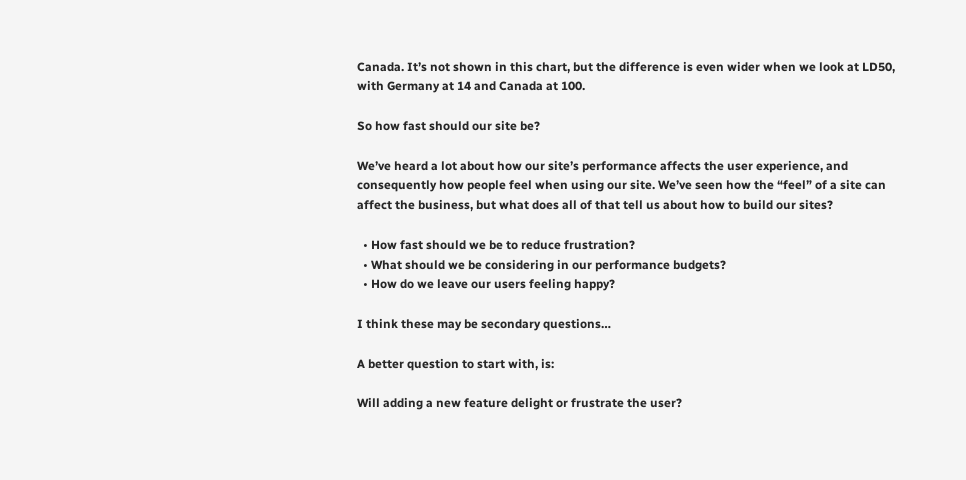Canada. It’s not shown in this chart, but the difference is even wider when we look at LD50, with Germany at 14 and Canada at 100.

So how fast should our site be?

We’ve heard a lot about how our site’s performance affects the user experience, and consequently how people feel when using our site. We’ve seen how the “feel” of a site can affect the business, but what does all of that tell us about how to build our sites?

  • How fast should we be to reduce frustration?
  • What should we be considering in our performance budgets?
  • How do we leave our users feeling happy?

I think these may be secondary questions…

A better question to start with, is:

Will adding a new feature delight or frustrate the user?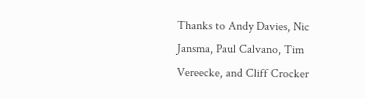Thanks to Andy Davies, Nic Jansma, Paul Calvano, Tim Vereecke, and Cliff Crocker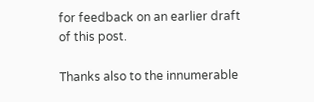for feedback on an earlier draft of this post.

Thanks also to the innumerable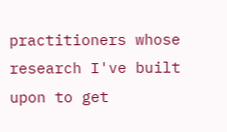practitioners whose research I've built upon to get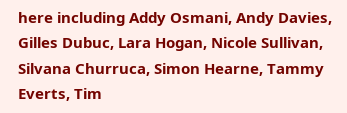here including Addy Osmani, Andy Davies, Gilles Dubuc, Lara Hogan, Nicole Sullivan, Silvana Churruca, Simon Hearne, Tammy Everts, Tim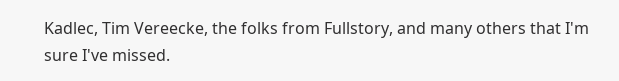Kadlec, Tim Vereecke, the folks from Fullstory, and many others that I'm sure I've missed.